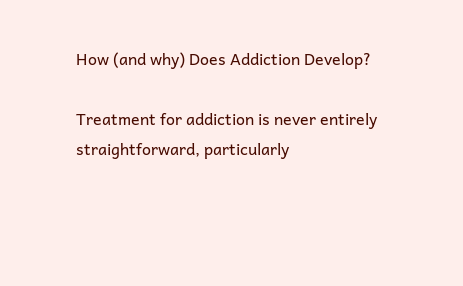How (and why) Does Addiction Develop?

Treatment for addiction is never entirely straightforward, particularly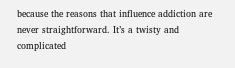because the reasons that influence addiction are never straightforward. It’s a twisty and complicated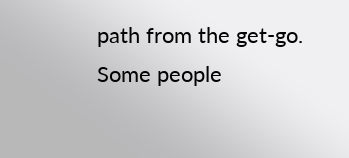path from the get-go. Some people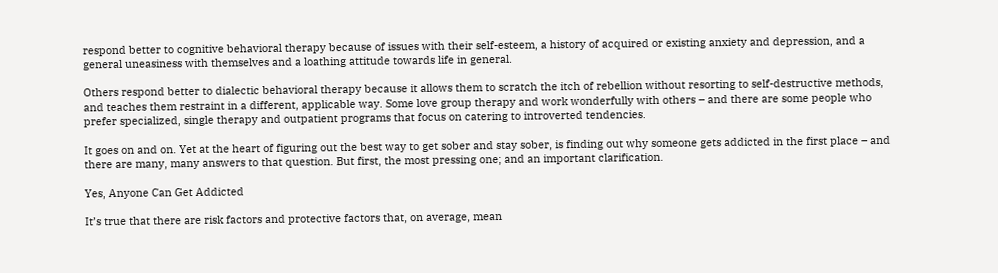respond better to cognitive behavioral therapy because of issues with their self-esteem, a history of acquired or existing anxiety and depression, and a general uneasiness with themselves and a loathing attitude towards life in general.

Others respond better to dialectic behavioral therapy because it allows them to scratch the itch of rebellion without resorting to self-destructive methods, and teaches them restraint in a different, applicable way. Some love group therapy and work wonderfully with others – and there are some people who prefer specialized, single therapy and outpatient programs that focus on catering to introverted tendencies.

It goes on and on. Yet at the heart of figuring out the best way to get sober and stay sober, is finding out why someone gets addicted in the first place – and there are many, many answers to that question. But first, the most pressing one; and an important clarification.

Yes, Anyone Can Get Addicted

It’s true that there are risk factors and protective factors that, on average, mean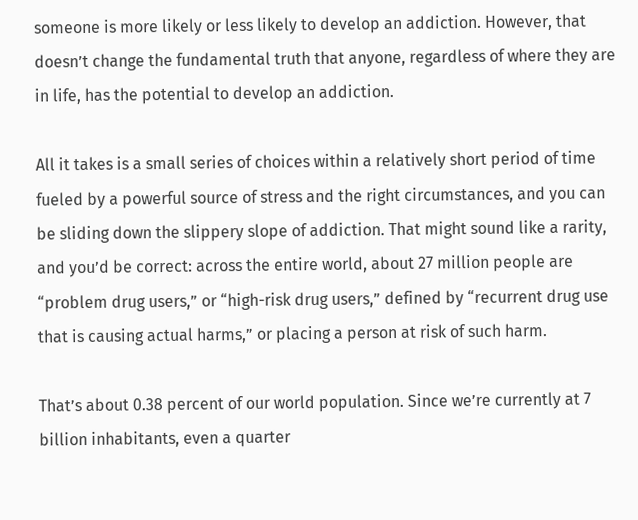someone is more likely or less likely to develop an addiction. However, that doesn’t change the fundamental truth that anyone, regardless of where they are in life, has the potential to develop an addiction.

All it takes is a small series of choices within a relatively short period of time fueled by a powerful source of stress and the right circumstances, and you can be sliding down the slippery slope of addiction. That might sound like a rarity, and you’d be correct: across the entire world, about 27 million people are “problem drug users,” or “high-risk drug users,” defined by “recurrent drug use that is causing actual harms,” or placing a person at risk of such harm.

That’s about 0.38 percent of our world population. Since we’re currently at 7 billion inhabitants, even a quarter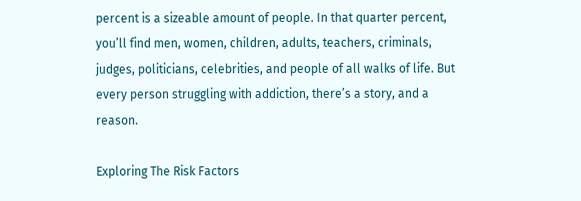percent is a sizeable amount of people. In that quarter percent, you’ll find men, women, children, adults, teachers, criminals, judges, politicians, celebrities, and people of all walks of life. But every person struggling with addiction, there’s a story, and a reason.

Exploring The Risk Factors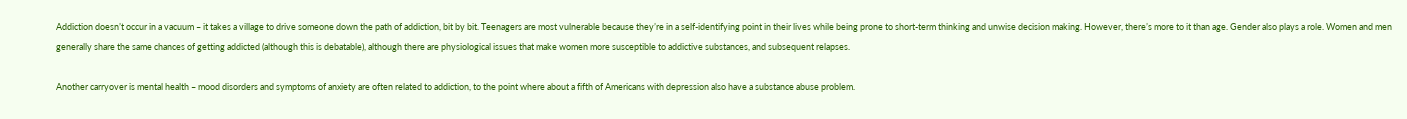Addiction doesn’t occur in a vacuum – it takes a village to drive someone down the path of addiction, bit by bit. Teenagers are most vulnerable because they’re in a self-identifying point in their lives while being prone to short-term thinking and unwise decision making. However, there’s more to it than age. Gender also plays a role. Women and men generally share the same chances of getting addicted (although this is debatable), although there are physiological issues that make women more susceptible to addictive substances, and subsequent relapses.

Another carryover is mental health – mood disorders and symptoms of anxiety are often related to addiction, to the point where about a fifth of Americans with depression also have a substance abuse problem.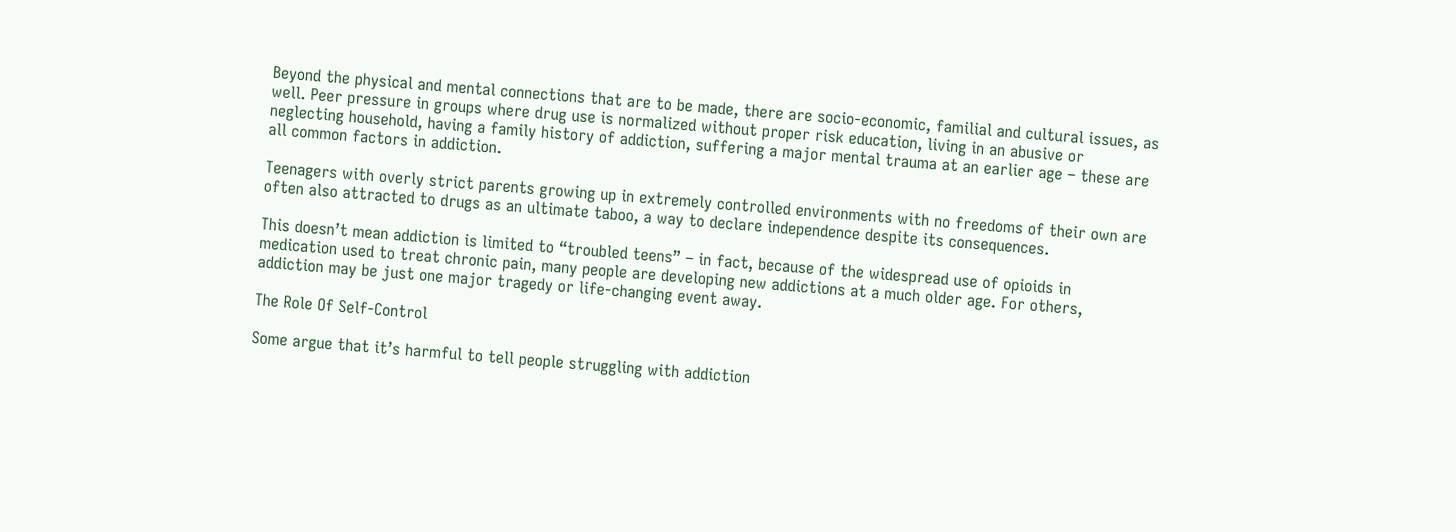Beyond the physical and mental connections that are to be made, there are socio-economic, familial and cultural issues, as well. Peer pressure in groups where drug use is normalized without proper risk education, living in an abusive or neglecting household, having a family history of addiction, suffering a major mental trauma at an earlier age – these are all common factors in addiction.

Teenagers with overly strict parents growing up in extremely controlled environments with no freedoms of their own are often also attracted to drugs as an ultimate taboo, a way to declare independence despite its consequences.

This doesn’t mean addiction is limited to “troubled teens” – in fact, because of the widespread use of opioids in medication used to treat chronic pain, many people are developing new addictions at a much older age. For others, addiction may be just one major tragedy or life-changing event away.

The Role Of Self-Control

Some argue that it’s harmful to tell people struggling with addiction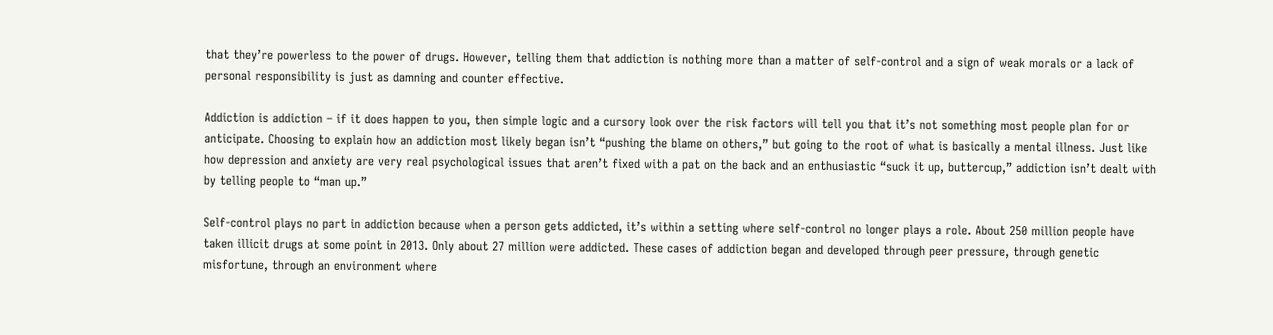that they’re powerless to the power of drugs. However, telling them that addiction is nothing more than a matter of self-control and a sign of weak morals or a lack of personal responsibility is just as damning and counter effective.

Addiction is addiction – if it does happen to you, then simple logic and a cursory look over the risk factors will tell you that it’s not something most people plan for or anticipate. Choosing to explain how an addiction most likely began isn’t “pushing the blame on others,” but going to the root of what is basically a mental illness. Just like how depression and anxiety are very real psychological issues that aren’t fixed with a pat on the back and an enthusiastic “suck it up, buttercup,” addiction isn’t dealt with by telling people to “man up.”

Self-control plays no part in addiction because when a person gets addicted, it’s within a setting where self-control no longer plays a role. About 250 million people have taken illicit drugs at some point in 2013. Only about 27 million were addicted. These cases of addiction began and developed through peer pressure, through genetic misfortune, through an environment where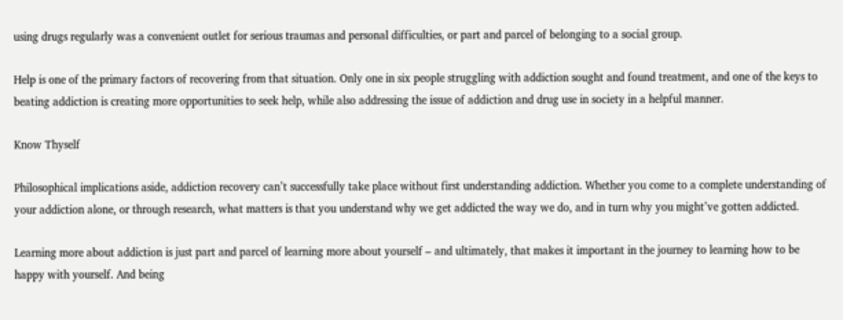using drugs regularly was a convenient outlet for serious traumas and personal difficulties, or part and parcel of belonging to a social group.

Help is one of the primary factors of recovering from that situation. Only one in six people struggling with addiction sought and found treatment, and one of the keys to beating addiction is creating more opportunities to seek help, while also addressing the issue of addiction and drug use in society in a helpful manner.

Know Thyself

Philosophical implications aside, addiction recovery can’t successfully take place without first understanding addiction. Whether you come to a complete understanding of your addiction alone, or through research, what matters is that you understand why we get addicted the way we do, and in turn why you might’ve gotten addicted.

Learning more about addiction is just part and parcel of learning more about yourself – and ultimately, that makes it important in the journey to learning how to be happy with yourself. And being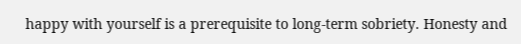happy with yourself is a prerequisite to long-term sobriety. Honesty and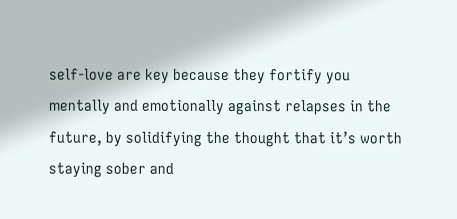self-love are key because they fortify you mentally and emotionally against relapses in the future, by solidifying the thought that it’s worth staying sober and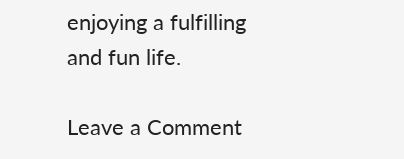enjoying a fulfilling and fun life.

Leave a Comment